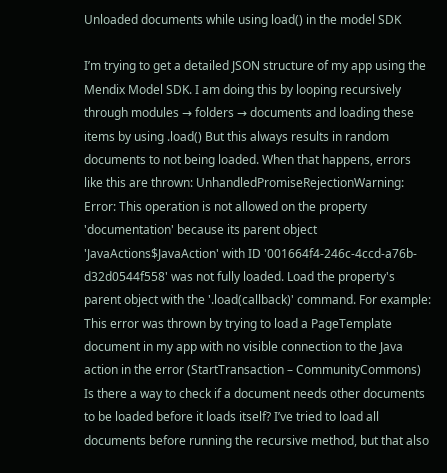Unloaded documents while using load() in the model SDK

I’m trying to get a detailed JSON structure of my app using the Mendix Model SDK. I am doing this by looping recursively through modules → folders → documents and loading these items by using .load() But this always results in random documents to not being loaded. When that happens, errors like this are thrown: UnhandledPromiseRejectionWarning: Error: This operation is not allowed on the property 'documentation' because its parent object 'JavaActions$JavaAction' with ID '001664f4-246c-4ccd-a76b-d32d0544f558' was not fully loaded. Load the property's parent object with the '.load(callback)' command. For example: This error was thrown by trying to load a PageTemplate document in my app with no visible connection to the Java action in the error (StartTransaction – CommunityCommons) Is there a way to check if a document needs other documents to be loaded before it loads itself? I’ve tried to load all documents before running the recursive method, but that also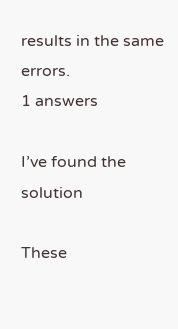results in the same errors.
1 answers

I’ve found the solution

These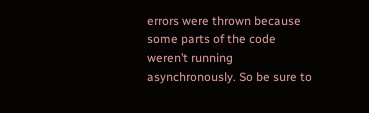errors were thrown because some parts of the code weren’t running asynchronously. So be sure to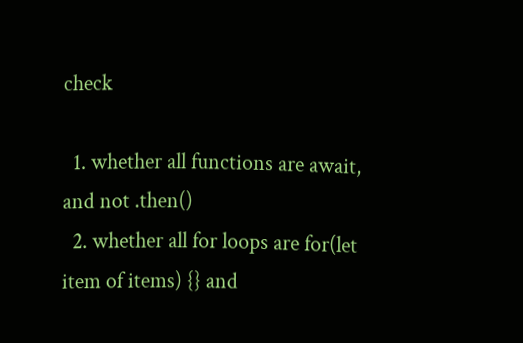check

  1. whether all functions are await, and not .then()
  2. whether all for loops are for(let item of items) {} and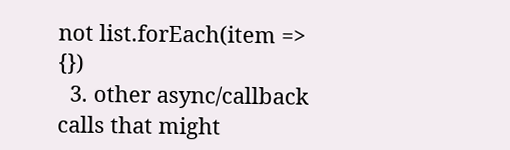not list.forEach(item => {})
  3. other async/callback calls that might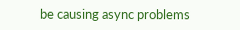be causing async problems